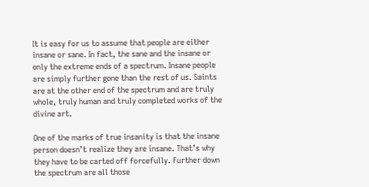It is easy for us to assume that people are either insane or sane. In fact, the sane and the insane or only the extreme ends of a spectrum. Insane people are simply further gone than the rest of us. Saints are at the other end of the spectrum and are truly whole, truly human and truly completed works of the divine art.

One of the marks of true insanity is that the insane person doesn’t realize they are insane. That’s why they have to be carted off forcefully. Further down the spectrum are all those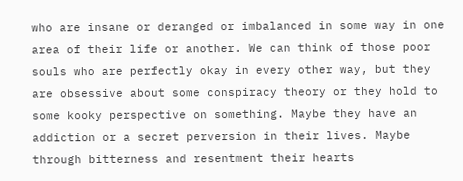who are insane or deranged or imbalanced in some way in one area of their life or another. We can think of those poor souls who are perfectly okay in every other way, but they are obsessive about some conspiracy theory or they hold to some kooky perspective on something. Maybe they have an addiction or a secret perversion in their lives. Maybe through bitterness and resentment their hearts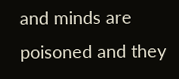and minds are poisoned and they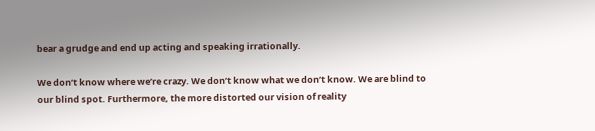bear a grudge and end up acting and speaking irrationally.

We don’t know where we’re crazy. We don’t know what we don’t know. We are blind to our blind spot. Furthermore, the more distorted our vision of reality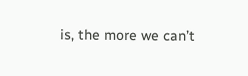is, the more we can’t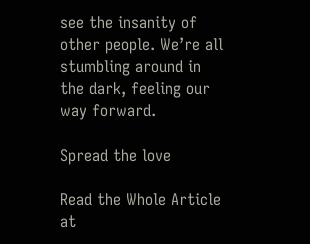see the insanity of other people. We’re all stumbling around in the dark, feeling our way forward.

Spread the love

Read the Whole Article at